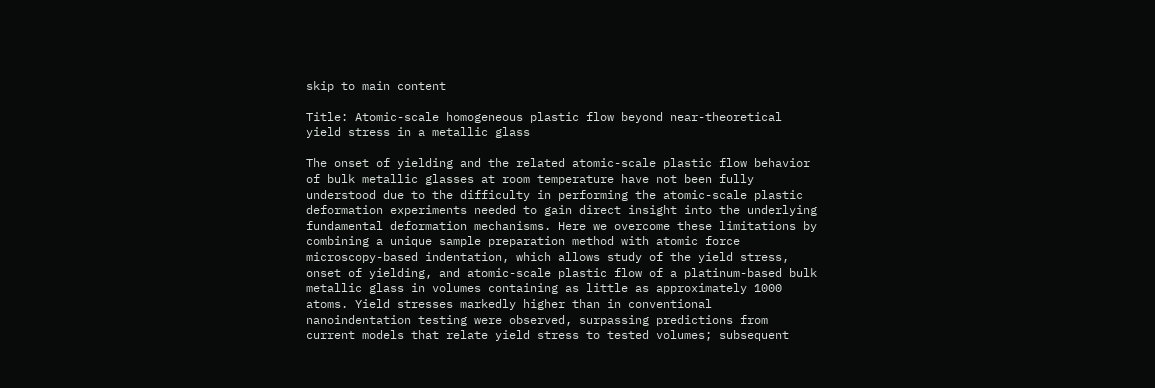skip to main content

Title: Atomic-scale homogeneous plastic flow beyond near-theoretical yield stress in a metallic glass

The onset of yielding and the related atomic-scale plastic flow behavior of bulk metallic glasses at room temperature have not been fully understood due to the difficulty in performing the atomic-scale plastic deformation experiments needed to gain direct insight into the underlying fundamental deformation mechanisms. Here we overcome these limitations by combining a unique sample preparation method with atomic force microscopy-based indentation, which allows study of the yield stress, onset of yielding, and atomic-scale plastic flow of a platinum-based bulk metallic glass in volumes containing as little as approximately 1000 atoms. Yield stresses markedly higher than in conventional nanoindentation testing were observed, surpassing predictions from current models that relate yield stress to tested volumes; subsequent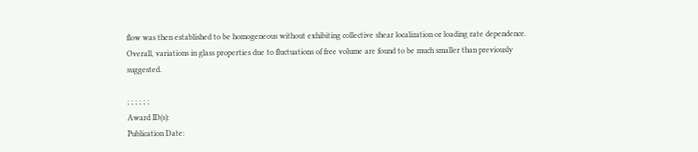flow was then established to be homogeneous without exhibiting collective shear localization or loading rate dependence. Overall, variations in glass properties due to fluctuations of free volume are found to be much smaller than previously suggested.

; ; ; ; ; ;
Award ID(s):
Publication Date: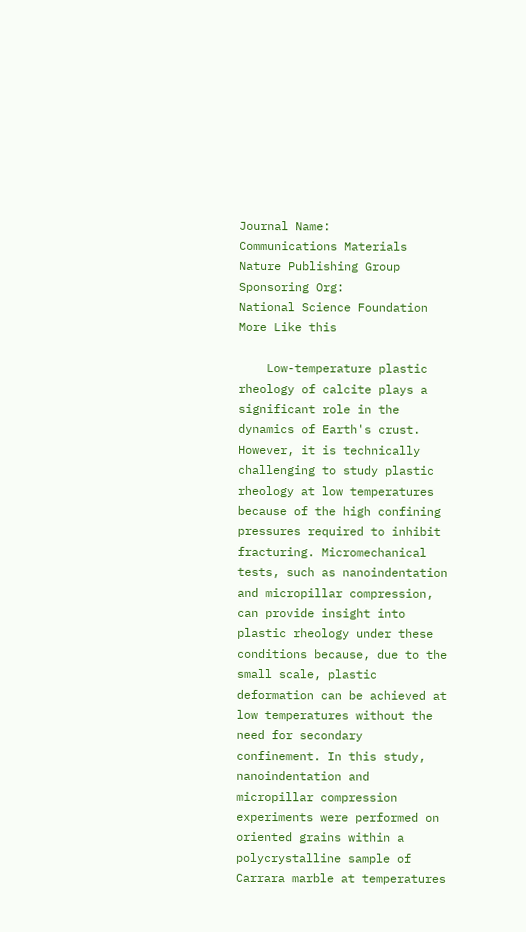Journal Name:
Communications Materials
Nature Publishing Group
Sponsoring Org:
National Science Foundation
More Like this

    Low-temperature plastic rheology of calcite plays a significant role in the dynamics of Earth's crust. However, it is technically challenging to study plastic rheology at low temperatures because of the high confining pressures required to inhibit fracturing. Micromechanical tests, such as nanoindentation and micropillar compression, can provide insight into plastic rheology under these conditions because, due to the small scale, plastic deformation can be achieved at low temperatures without the need for secondary confinement. In this study, nanoindentation and micropillar compression experiments were performed on oriented grains within a polycrystalline sample of Carrara marble at temperatures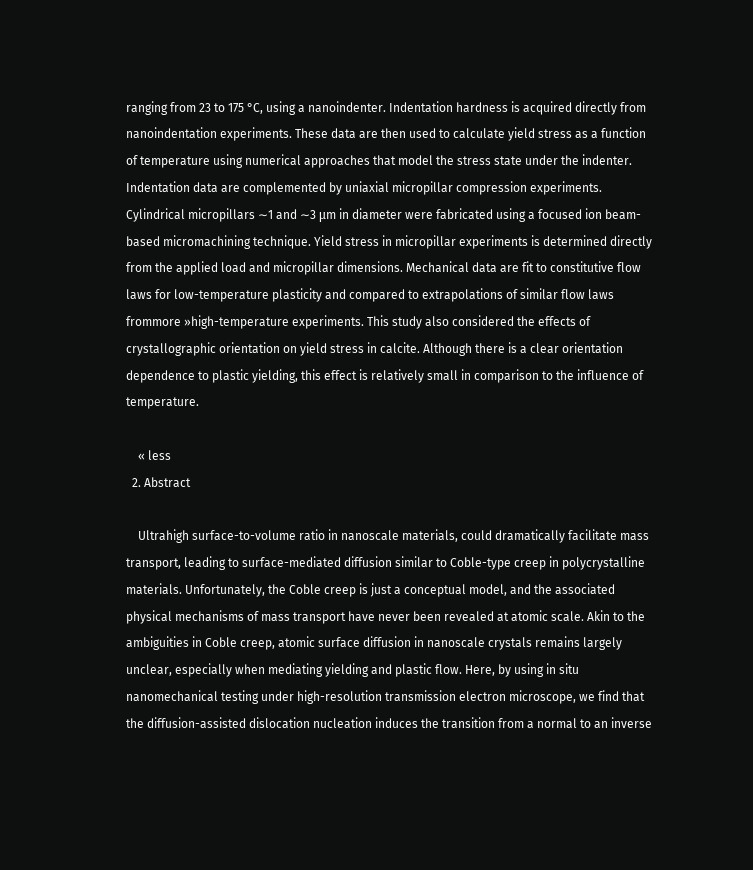ranging from 23 to 175 °C, using a nanoindenter. Indentation hardness is acquired directly from nanoindentation experiments. These data are then used to calculate yield stress as a function of temperature using numerical approaches that model the stress state under the indenter. Indentation data are complemented by uniaxial micropillar compression experiments. Cylindrical micropillars ∼1 and ∼3 μm in diameter were fabricated using a focused ion beam-based micromachining technique. Yield stress in micropillar experiments is determined directly from the applied load and micropillar dimensions. Mechanical data are fit to constitutive flow laws for low-temperature plasticity and compared to extrapolations of similar flow laws frommore »high-temperature experiments. This study also considered the effects of crystallographic orientation on yield stress in calcite. Although there is a clear orientation dependence to plastic yielding, this effect is relatively small in comparison to the influence of temperature.

    « less
  2. Abstract

    Ultrahigh surface-to-volume ratio in nanoscale materials, could dramatically facilitate mass transport, leading to surface-mediated diffusion similar to Coble-type creep in polycrystalline materials. Unfortunately, the Coble creep is just a conceptual model, and the associated physical mechanisms of mass transport have never been revealed at atomic scale. Akin to the ambiguities in Coble creep, atomic surface diffusion in nanoscale crystals remains largely unclear, especially when mediating yielding and plastic flow. Here, by using in situ nanomechanical testing under high-resolution transmission electron microscope, we find that the diffusion-assisted dislocation nucleation induces the transition from a normal to an inverse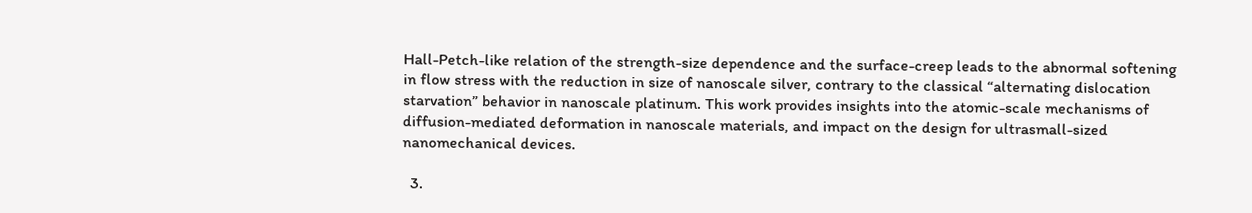Hall-Petch-like relation of the strength-size dependence and the surface-creep leads to the abnormal softening in flow stress with the reduction in size of nanoscale silver, contrary to the classical “alternating dislocation starvation” behavior in nanoscale platinum. This work provides insights into the atomic-scale mechanisms of diffusion-mediated deformation in nanoscale materials, and impact on the design for ultrasmall-sized nanomechanical devices.

  3.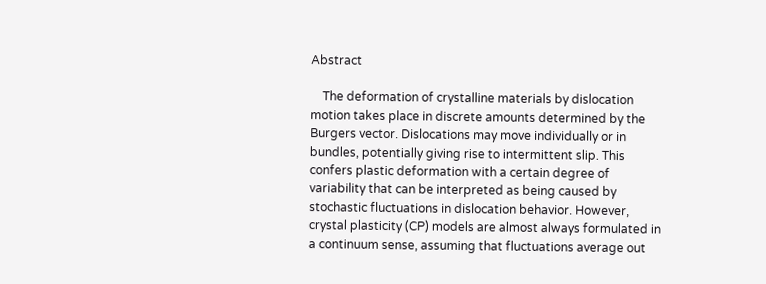Abstract

    The deformation of crystalline materials by dislocation motion takes place in discrete amounts determined by the Burgers vector. Dislocations may move individually or in bundles, potentially giving rise to intermittent slip. This confers plastic deformation with a certain degree of variability that can be interpreted as being caused by stochastic fluctuations in dislocation behavior. However, crystal plasticity (CP) models are almost always formulated in a continuum sense, assuming that fluctuations average out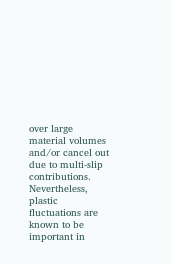over large material volumes and/or cancel out due to multi-slip contributions. Nevertheless, plastic fluctuations are known to be important in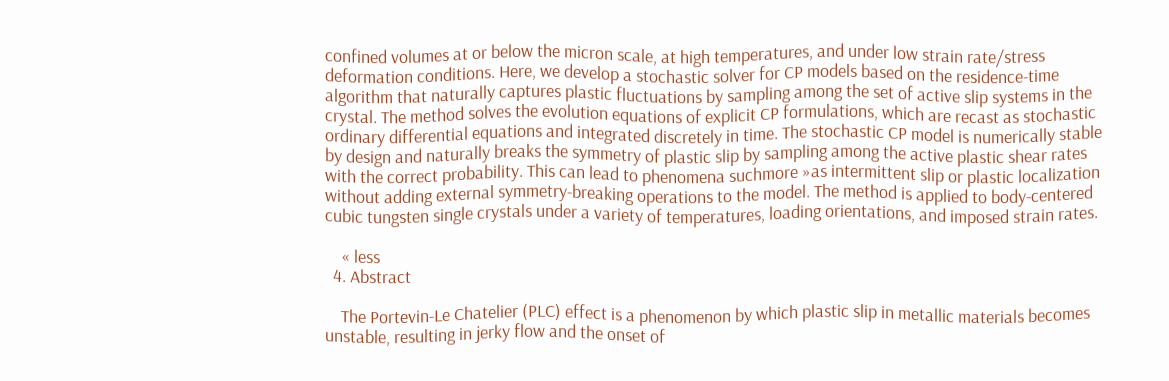confined volumes at or below the micron scale, at high temperatures, and under low strain rate/stress deformation conditions. Here, we develop a stochastic solver for CP models based on the residence-time algorithm that naturally captures plastic fluctuations by sampling among the set of active slip systems in the crystal. The method solves the evolution equations of explicit CP formulations, which are recast as stochastic ordinary differential equations and integrated discretely in time. The stochastic CP model is numerically stable by design and naturally breaks the symmetry of plastic slip by sampling among the active plastic shear rates with the correct probability. This can lead to phenomena suchmore »as intermittent slip or plastic localization without adding external symmetry-breaking operations to the model. The method is applied to body-centered cubic tungsten single crystals under a variety of temperatures, loading orientations, and imposed strain rates.

    « less
  4. Abstract

    The Portevin-Le Chatelier (PLC) effect is a phenomenon by which plastic slip in metallic materials becomes unstable, resulting in jerky flow and the onset of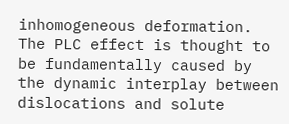inhomogeneous deformation. The PLC effect is thought to be fundamentally caused by the dynamic interplay between dislocations and solute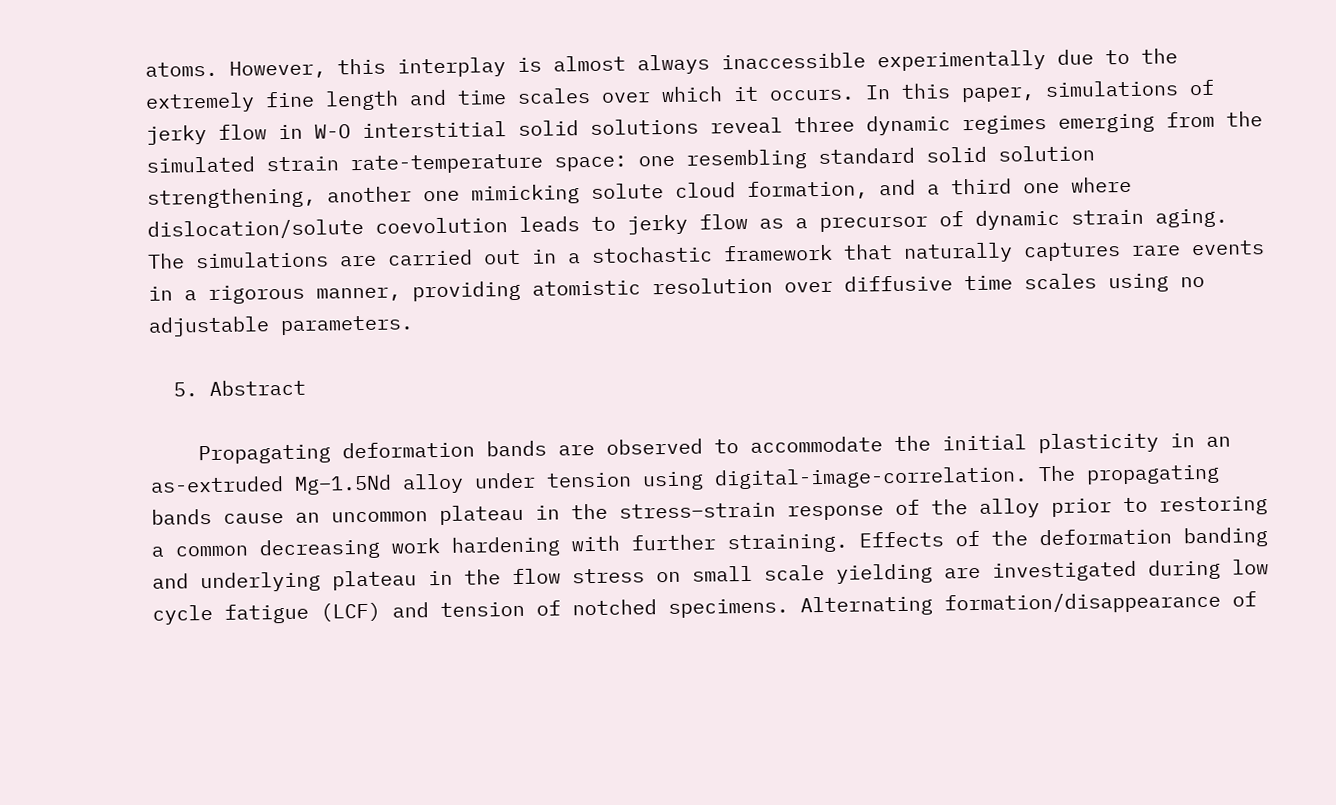atoms. However, this interplay is almost always inaccessible experimentally due to the extremely fine length and time scales over which it occurs. In this paper, simulations of jerky flow in W-O interstitial solid solutions reveal three dynamic regimes emerging from the simulated strain rate-temperature space: one resembling standard solid solution strengthening, another one mimicking solute cloud formation, and a third one where dislocation/solute coevolution leads to jerky flow as a precursor of dynamic strain aging. The simulations are carried out in a stochastic framework that naturally captures rare events in a rigorous manner, providing atomistic resolution over diffusive time scales using no adjustable parameters.

  5. Abstract

    Propagating deformation bands are observed to accommodate the initial plasticity in an as-extruded Mg–1.5Nd alloy under tension using digital-image-correlation. The propagating bands cause an uncommon plateau in the stress–strain response of the alloy prior to restoring a common decreasing work hardening with further straining. Effects of the deformation banding and underlying plateau in the flow stress on small scale yielding are investigated during low cycle fatigue (LCF) and tension of notched specimens. Alternating formation/disappearance of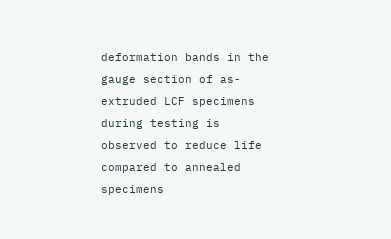deformation bands in the gauge section of as-extruded LCF specimens during testing is observed to reduce life compared to annealed specimens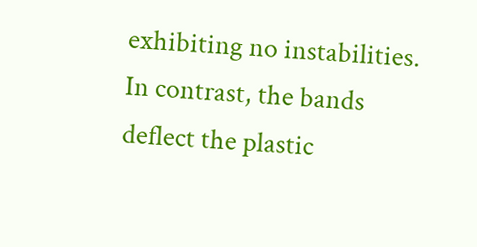exhibiting no instabilities. In contrast, the bands deflect the plastic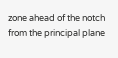zone ahead of the notch from the principal plane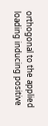orthogonal to the applied loading inducing positive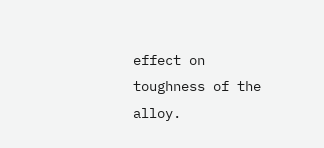effect on toughness of the alloy.